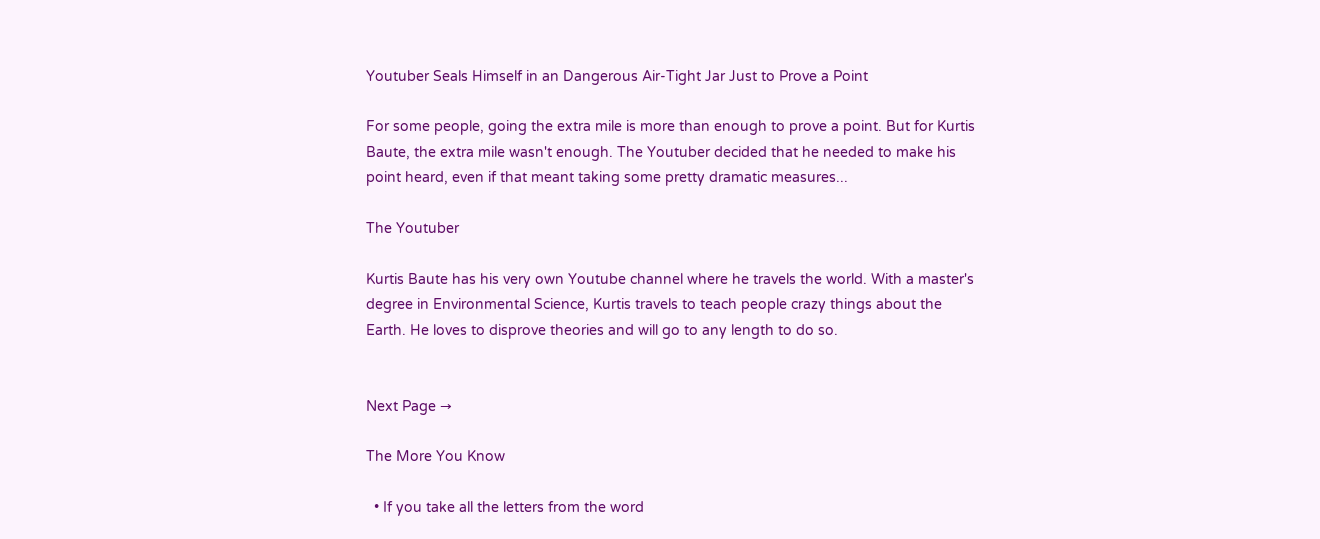Youtuber Seals Himself in an Dangerous Air-Tight Jar Just to Prove a Point

For some people, going the extra mile is more than enough to prove a point. But for Kurtis Baute, the extra mile wasn't enough. The Youtuber decided that he needed to make his point heard, even if that meant taking some pretty dramatic measures...

The Youtuber

Kurtis Baute has his very own Youtube channel where he travels the world. With a master's degree in Environmental Science, Kurtis travels to teach people crazy things about the Earth. He loves to disprove theories and will go to any length to do so.


Next Page →

The More You Know

  • If you take all the letters from the word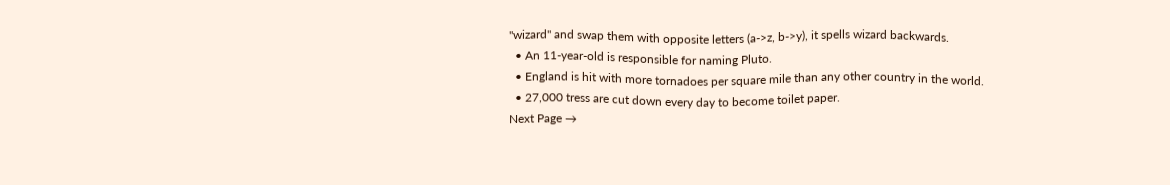"wizard" and swap them with opposite letters (a->z, b->y), it spells wizard backwards.
  • An 11-year-old is responsible for naming Pluto.
  • England is hit with more tornadoes per square mile than any other country in the world.
  • 27,000 tress are cut down every day to become toilet paper.
Next Page →